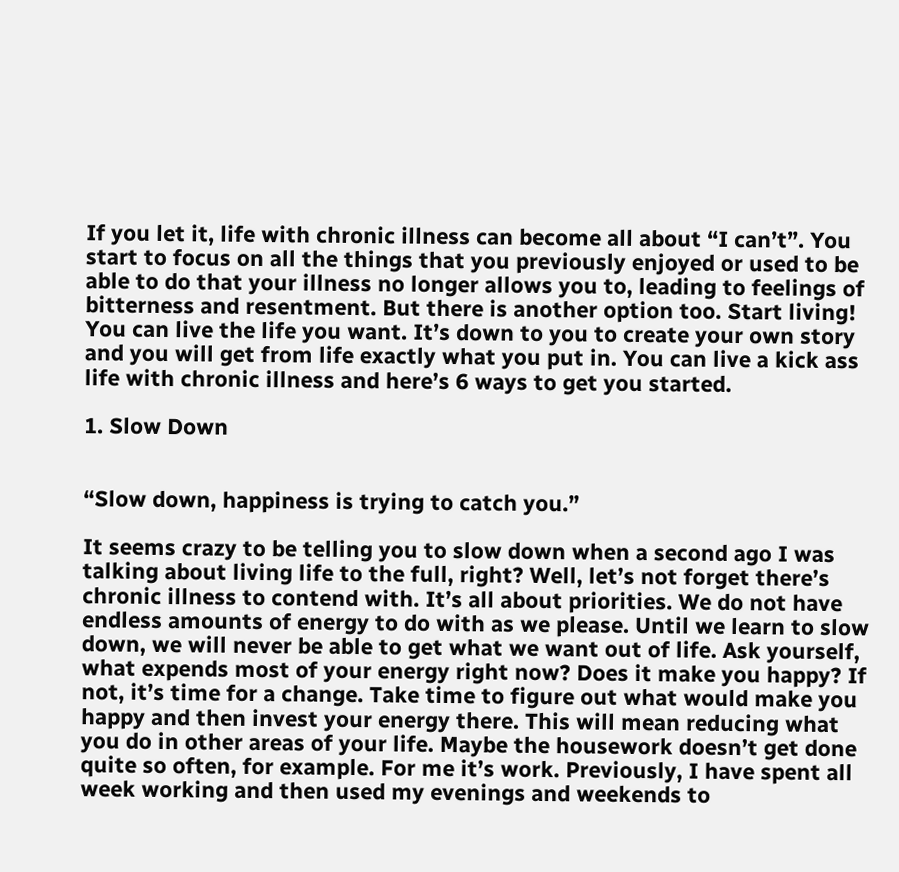If you let it, life with chronic illness can become all about “I can’t”. You start to focus on all the things that you previously enjoyed or used to be able to do that your illness no longer allows you to, leading to feelings of bitterness and resentment. But there is another option too. Start living! You can live the life you want. It’s down to you to create your own story and you will get from life exactly what you put in. You can live a kick ass life with chronic illness and here’s 6 ways to get you started.

1. Slow Down


“Slow down, happiness is trying to catch you.”

It seems crazy to be telling you to slow down when a second ago I was talking about living life to the full, right? Well, let’s not forget there’s chronic illness to contend with. It’s all about priorities. We do not have endless amounts of energy to do with as we please. Until we learn to slow down, we will never be able to get what we want out of life. Ask yourself, what expends most of your energy right now? Does it make you happy? If not, it’s time for a change. Take time to figure out what would make you happy and then invest your energy there. This will mean reducing what you do in other areas of your life. Maybe the housework doesn’t get done quite so often, for example. For me it’s work. Previously, I have spent all week working and then used my evenings and weekends to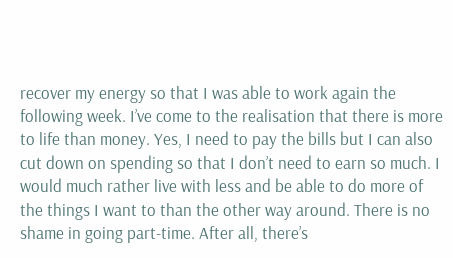recover my energy so that I was able to work again the following week. I’ve come to the realisation that there is more to life than money. Yes, I need to pay the bills but I can also cut down on spending so that I don’t need to earn so much. I would much rather live with less and be able to do more of the things I want to than the other way around. There is no shame in going part-time. After all, there’s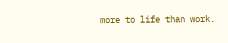more to life than work.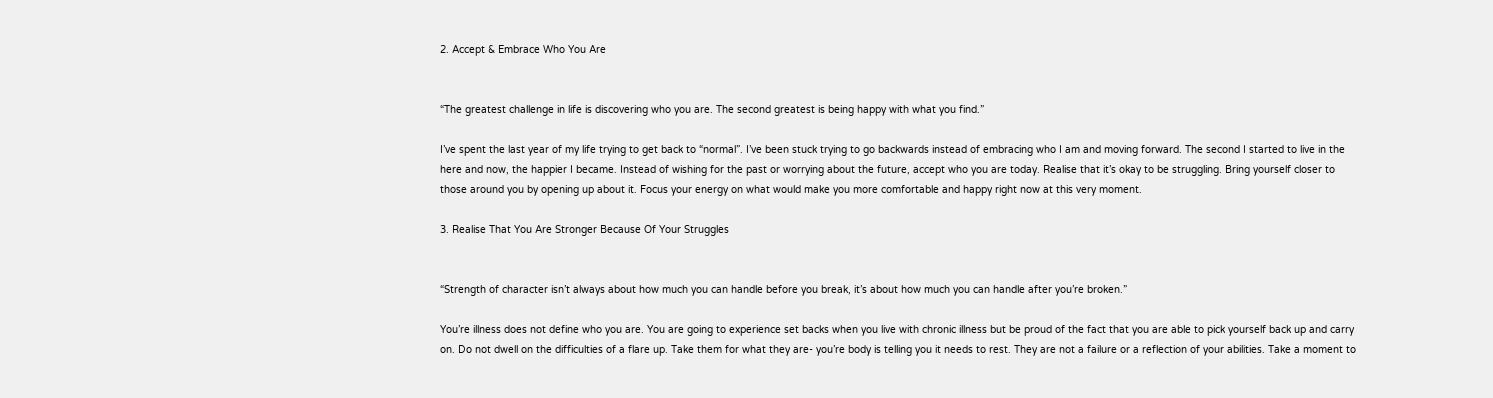2. Accept & Embrace Who You Are


“The greatest challenge in life is discovering who you are. The second greatest is being happy with what you find.”

I’ve spent the last year of my life trying to get back to “normal”. I’ve been stuck trying to go backwards instead of embracing who I am and moving forward. The second I started to live in the here and now, the happier I became. Instead of wishing for the past or worrying about the future, accept who you are today. Realise that it’s okay to be struggling. Bring yourself closer to those around you by opening up about it. Focus your energy on what would make you more comfortable and happy right now at this very moment.

3. Realise That You Are Stronger Because Of Your Struggles


“Strength of character isn’t always about how much you can handle before you break, it’s about how much you can handle after you’re broken.”

You’re illness does not define who you are. You are going to experience set backs when you live with chronic illness but be proud of the fact that you are able to pick yourself back up and carry on. Do not dwell on the difficulties of a flare up. Take them for what they are- you’re body is telling you it needs to rest. They are not a failure or a reflection of your abilities. Take a moment to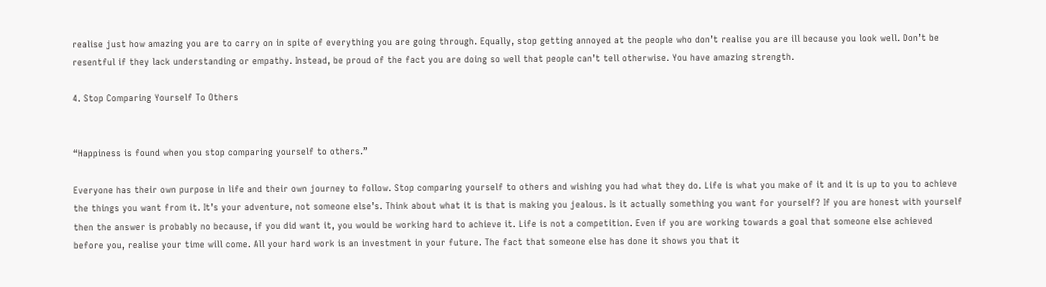realise just how amazing you are to carry on in spite of everything you are going through. Equally, stop getting annoyed at the people who don’t realise you are ill because you look well. Don’t be resentful if they lack understanding or empathy. Instead, be proud of the fact you are doing so well that people can’t tell otherwise. You have amazing strength.

4. Stop Comparing Yourself To Others


“Happiness is found when you stop comparing yourself to others.”

Everyone has their own purpose in life and their own journey to follow. Stop comparing yourself to others and wishing you had what they do. Life is what you make of it and it is up to you to achieve the things you want from it. It’s your adventure, not someone else’s. Think about what it is that is making you jealous. Is it actually something you want for yourself? If you are honest with yourself then the answer is probably no because, if you did want it, you would be working hard to achieve it. Life is not a competition. Even if you are working towards a goal that someone else achieved before you, realise your time will come. All your hard work is an investment in your future. The fact that someone else has done it shows you that it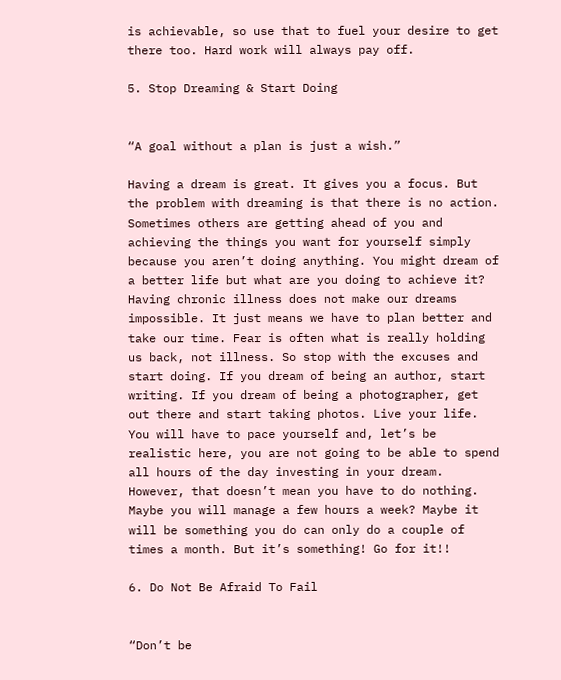is achievable, so use that to fuel your desire to get there too. Hard work will always pay off.

5. Stop Dreaming & Start Doing


“A goal without a plan is just a wish.”

Having a dream is great. It gives you a focus. But the problem with dreaming is that there is no action. Sometimes others are getting ahead of you and achieving the things you want for yourself simply because you aren’t doing anything. You might dream of a better life but what are you doing to achieve it? Having chronic illness does not make our dreams impossible. It just means we have to plan better and take our time. Fear is often what is really holding us back, not illness. So stop with the excuses and start doing. If you dream of being an author, start writing. If you dream of being a photographer, get out there and start taking photos. Live your life. You will have to pace yourself and, let’s be realistic here, you are not going to be able to spend all hours of the day investing in your dream. However, that doesn’t mean you have to do nothing. Maybe you will manage a few hours a week? Maybe it will be something you do can only do a couple of times a month. But it’s something! Go for it!!

6. Do Not Be Afraid To Fail


“Don’t be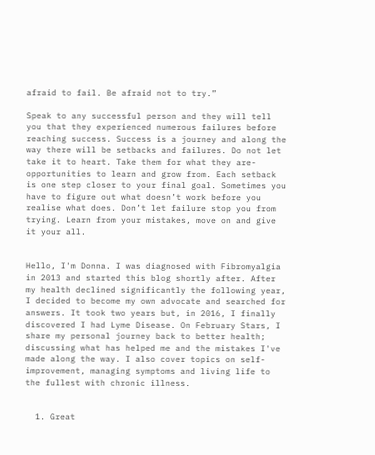afraid to fail. Be afraid not to try.”

Speak to any successful person and they will tell you that they experienced numerous failures before reaching success. Success is a journey and along the way there will be setbacks and failures. Do not let take it to heart. Take them for what they are- opportunities to learn and grow from. Each setback is one step closer to your final goal. Sometimes you have to figure out what doesn’t work before you realise what does. Don’t let failure stop you from trying. Learn from your mistakes, move on and give it your all.


Hello, I'm Donna. I was diagnosed with Fibromyalgia in 2013 and started this blog shortly after. After my health declined significantly the following year, I decided to become my own advocate and searched for answers. It took two years but, in 2016, I finally discovered I had Lyme Disease. On February Stars, I share my personal journey back to better health; discussing what has helped me and the mistakes I've made along the way. I also cover topics on self-improvement, managing symptoms and living life to the fullest with chronic illness.


  1. Great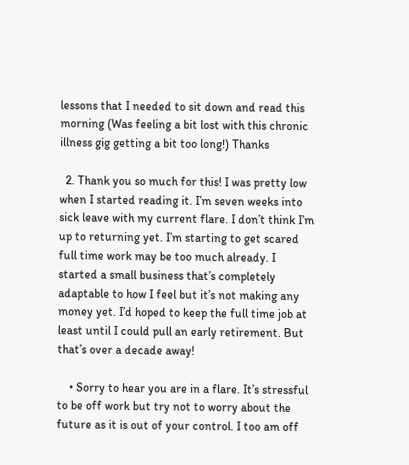lessons that I needed to sit down and read this morning (Was feeling a bit lost with this chronic illness gig getting a bit too long!) Thanks

  2. Thank you so much for this! I was pretty low when I started reading it. I’m seven weeks into sick leave with my current flare. I don’t think I’m up to returning yet. I’m starting to get scared full time work may be too much already. I started a small business that’s completely adaptable to how I feel but it’s not making any money yet. I’d hoped to keep the full time job at least until I could pull an early retirement. But that’s over a decade away!

    • Sorry to hear you are in a flare. It’s stressful to be off work but try not to worry about the future as it is out of your control. I too am off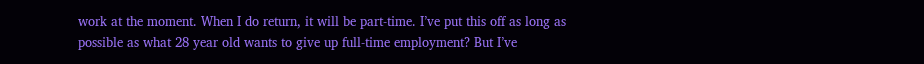work at the moment. When I do return, it will be part-time. I’ve put this off as long as possible as what 28 year old wants to give up full-time employment? But I’ve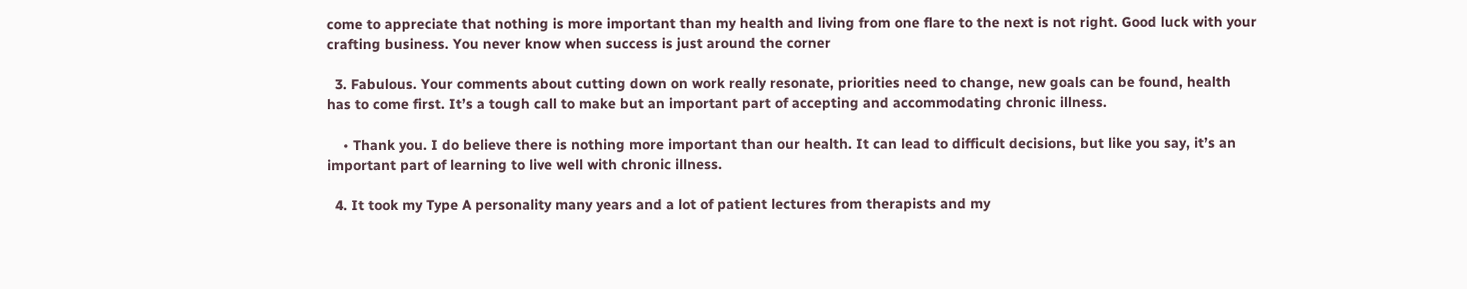come to appreciate that nothing is more important than my health and living from one flare to the next is not right. Good luck with your crafting business. You never know when success is just around the corner

  3. Fabulous. Your comments about cutting down on work really resonate, priorities need to change, new goals can be found, health has to come first. It’s a tough call to make but an important part of accepting and accommodating chronic illness.

    • Thank you. I do believe there is nothing more important than our health. It can lead to difficult decisions, but like you say, it’s an important part of learning to live well with chronic illness.

  4. It took my Type A personality many years and a lot of patient lectures from therapists and my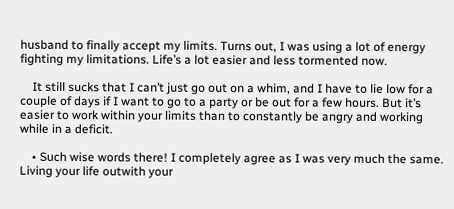husband to finally accept my limits. Turns out, I was using a lot of energy fighting my limitations. Life’s a lot easier and less tormented now.

    It still sucks that I can’t just go out on a whim, and I have to lie low for a couple of days if I want to go to a party or be out for a few hours. But it’s easier to work within your limits than to constantly be angry and working while in a deficit.

    • Such wise words there! I completely agree as I was very much the same. Living your life outwith your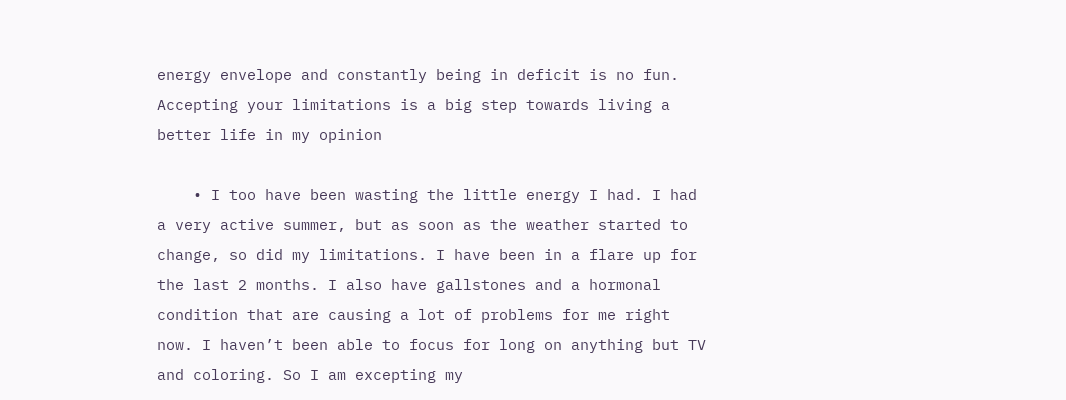energy envelope and constantly being in deficit is no fun. Accepting your limitations is a big step towards living a better life in my opinion

    • I too have been wasting the little energy I had. I had a very active summer, but as soon as the weather started to change, so did my limitations. I have been in a flare up for the last 2 months. I also have gallstones and a hormonal condition that are causing a lot of problems for me right now. I haven’t been able to focus for long on anything but TV and coloring. So I am excepting my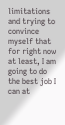limitations and trying to convince myself that for right now at least, I am going to do the best job I can at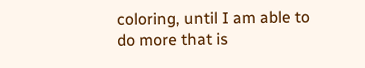coloring, until I am able to do more that is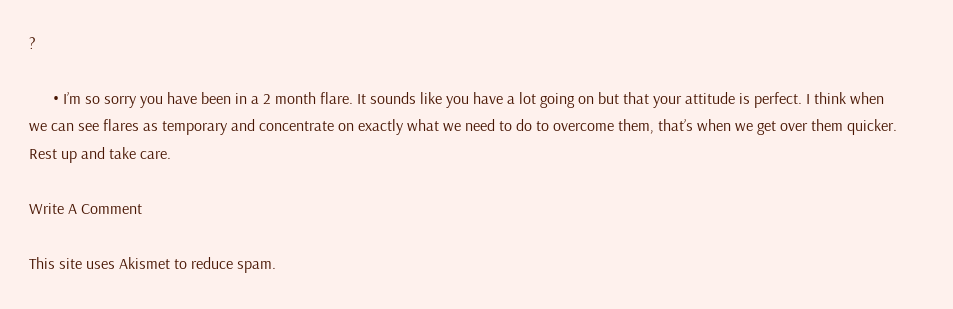?

      • I’m so sorry you have been in a 2 month flare. It sounds like you have a lot going on but that your attitude is perfect. I think when we can see flares as temporary and concentrate on exactly what we need to do to overcome them, that’s when we get over them quicker. Rest up and take care.

Write A Comment

This site uses Akismet to reduce spam.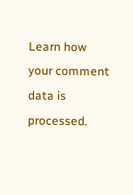Learn how your comment data is processed.